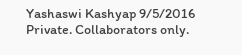Yashaswi Kashyap 9/5/2016
Private. Collaborators only.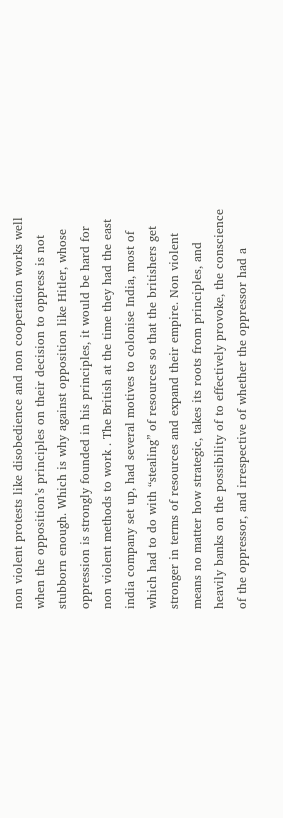non violent protests like disobedience and non cooperation works well when the opposition’s principles on their decision to oppress is not stubborn enough. Which is why against opposition like Hitler, whose oppression is strongly founded in his principles, it would be hard for non violent methods to work . The British at the time they had the east india company set up, had several motives to colonise India, most of which had to do with “stealing” of resources so that the britishers get stronger in terms of resources and expand their empire. Non violent means no matter how strategic, takes its roots from principles, and heavily banks on the possibility of to effectively provoke, the conscience of the oppressor, and irrespective of whether the oppressor had a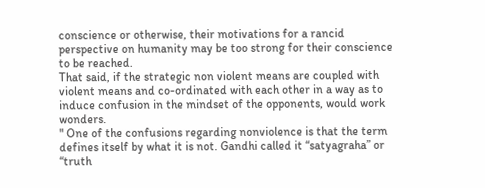conscience or otherwise, their motivations for a rancid perspective on humanity may be too strong for their conscience to be reached.
That said, if the strategic non violent means are coupled with violent means and co-ordinated with each other in a way as to induce confusion in the mindset of the opponents, would work wonders.
" One of the confusions regarding nonviolence is that the term defines itself by what it is not. Gandhi called it “satyagraha” or “truth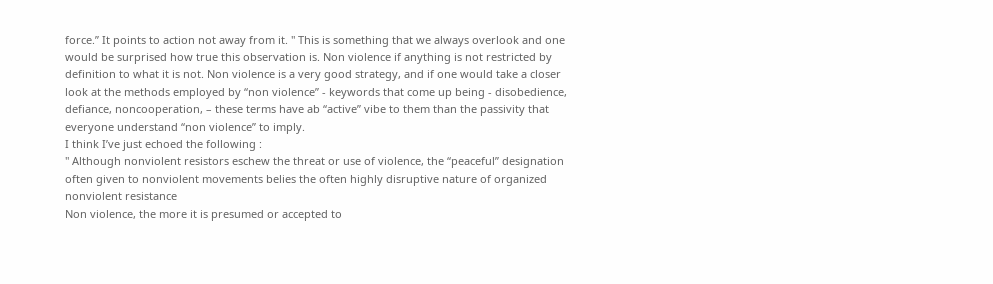force.” It points to action not away from it. " This is something that we always overlook and one would be surprised how true this observation is. Non violence if anything is not restricted by definition to what it is not. Non violence is a very good strategy, and if one would take a closer look at the methods employed by “non violence” - keywords that come up being - disobedience, defiance, noncooperation, – these terms have ab “active” vibe to them than the passivity that everyone understand “non violence” to imply.
I think I’ve just echoed the following :
" Although nonviolent resistors eschew the threat or use of violence, the “peaceful” designation often given to nonviolent movements belies the often highly disruptive nature of organized nonviolent resistance
Non violence, the more it is presumed or accepted to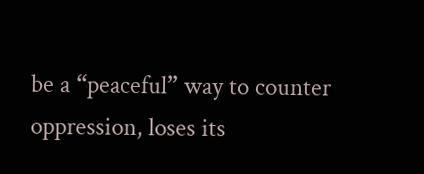be a “peaceful” way to counter oppression, loses its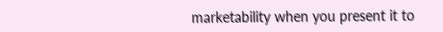marketability when you present it to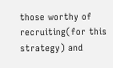those worthy of recruiting(for this strategy) and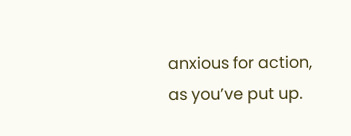anxious for action, as you’ve put up.